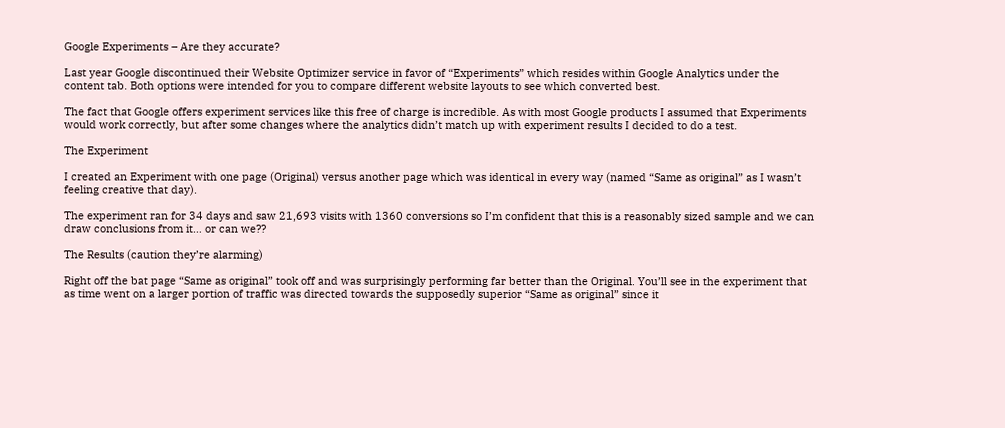Google Experiments – Are they accurate?

Last year Google discontinued their Website Optimizer service in favor of “Experiments” which resides within Google Analytics under the content tab. Both options were intended for you to compare different website layouts to see which converted best.

The fact that Google offers experiment services like this free of charge is incredible. As with most Google products I assumed that Experiments would work correctly, but after some changes where the analytics didn’t match up with experiment results I decided to do a test.

The Experiment

I created an Experiment with one page (Original) versus another page which was identical in every way (named “Same as original” as I wasn’t feeling creative that day).

The experiment ran for 34 days and saw 21,693 visits with 1360 conversions so I’m confident that this is a reasonably sized sample and we can draw conclusions from it… or can we??

The Results (caution they’re alarming)

Right off the bat page “Same as original” took off and was surprisingly performing far better than the Original. You’ll see in the experiment that as time went on a larger portion of traffic was directed towards the supposedly superior “Same as original” since it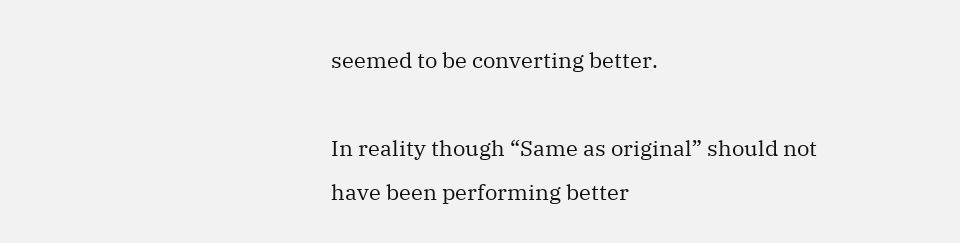seemed to be converting better.

In reality though “Same as original” should not have been performing better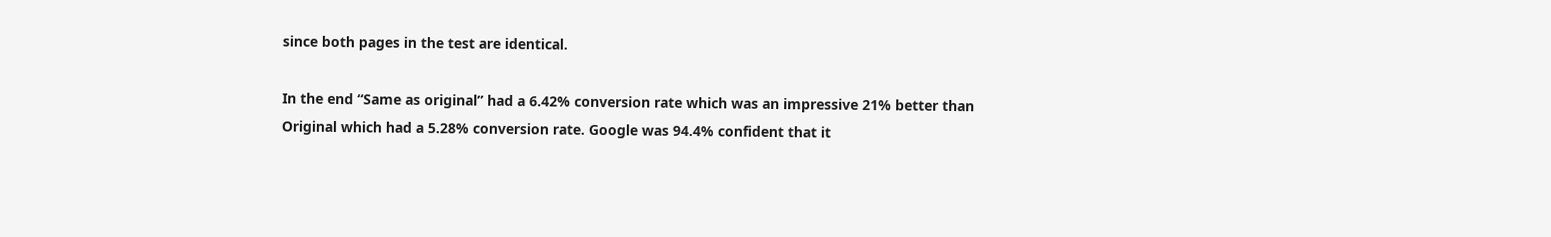since both pages in the test are identical.

In the end “Same as original” had a 6.42% conversion rate which was an impressive 21% better than Original which had a 5.28% conversion rate. Google was 94.4% confident that it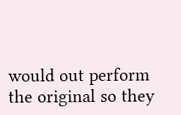would out perform the original so they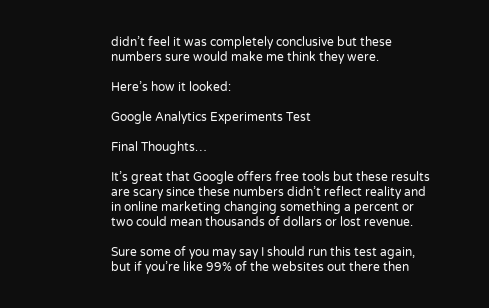didn’t feel it was completely conclusive but these numbers sure would make me think they were.

Here’s how it looked:

Google Analytics Experiments Test

Final Thoughts…

It’s great that Google offers free tools but these results are scary since these numbers didn’t reflect reality and in online marketing changing something a percent or two could mean thousands of dollars or lost revenue.

Sure some of you may say I should run this test again, but if you’re like 99% of the websites out there then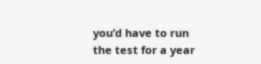you’d have to run the test for a year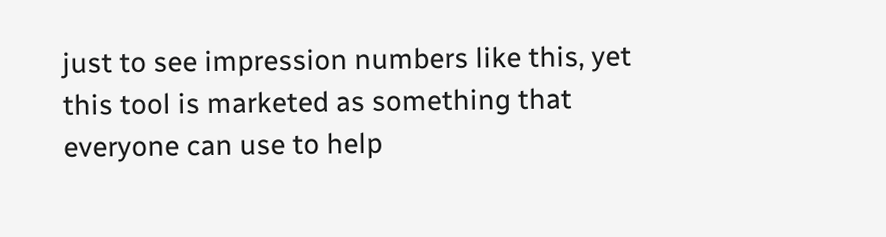just to see impression numbers like this, yet this tool is marketed as something that everyone can use to help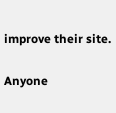improve their site.

Anyone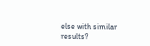else with similar results?